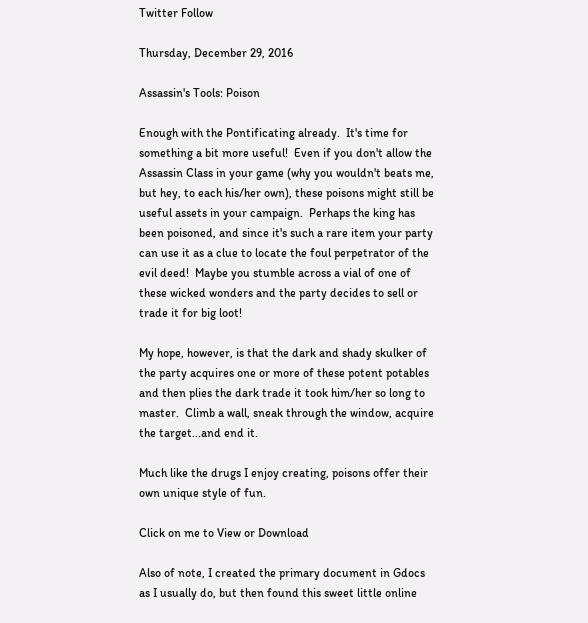Twitter Follow

Thursday, December 29, 2016

Assassin's Tools: Poison

Enough with the Pontificating already.  It's time for something a bit more useful!  Even if you don't allow the Assassin Class in your game (why you wouldn't beats me, but hey, to each his/her own), these poisons might still be useful assets in your campaign.  Perhaps the king has been poisoned, and since it's such a rare item your party can use it as a clue to locate the foul perpetrator of the evil deed!  Maybe you stumble across a vial of one of these wicked wonders and the party decides to sell or trade it for big loot!

My hope, however, is that the dark and shady skulker of the party acquires one or more of these potent potables and then plies the dark trade it took him/her so long to master.  Climb a wall, sneak through the window, acquire the target...and end it.

Much like the drugs I enjoy creating, poisons offer their own unique style of fun.

Click on me to View or Download

Also of note, I created the primary document in Gdocs as I usually do, but then found this sweet little online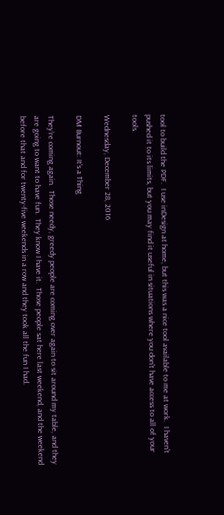tool to build the PDF.  I use inDesign at home, but this was a nice tool available to me at work.  I haven't pushed it to its limits, but you may find it useful in situations where you don't have access to all of your tools.

Wednesday, December 28, 2016

DM Burnout: It's a Thing

They’re coming again.  Those needy, greedy people are coming over again to sit around my table, and they are going to want to have fun.  They know I have it.  Those people sat here last weekend, and the weekend before that and for twenty-five weekends in a row and they took all the fun I had.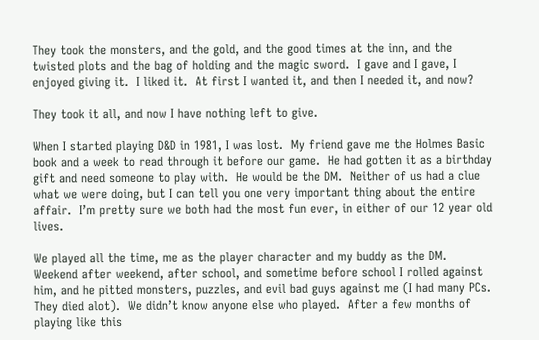They took the monsters, and the gold, and the good times at the inn, and the twisted plots and the bag of holding and the magic sword.  I gave and I gave, I enjoyed giving it.  I liked it.  At first I wanted it, and then I needed it, and now?

They took it all, and now I have nothing left to give.

When I started playing D&D in 1981, I was lost.  My friend gave me the Holmes Basic book and a week to read through it before our game.  He had gotten it as a birthday gift and need someone to play with.  He would be the DM.  Neither of us had a clue what we were doing, but I can tell you one very important thing about the entire affair.  I’m pretty sure we both had the most fun ever, in either of our 12 year old lives.

We played all the time, me as the player character and my buddy as the DM.  Weekend after weekend, after school, and sometime before school I rolled against him, and he pitted monsters, puzzles, and evil bad guys against me (I had many PCs.  They died alot).  We didn’t know anyone else who played.  After a few months of playing like this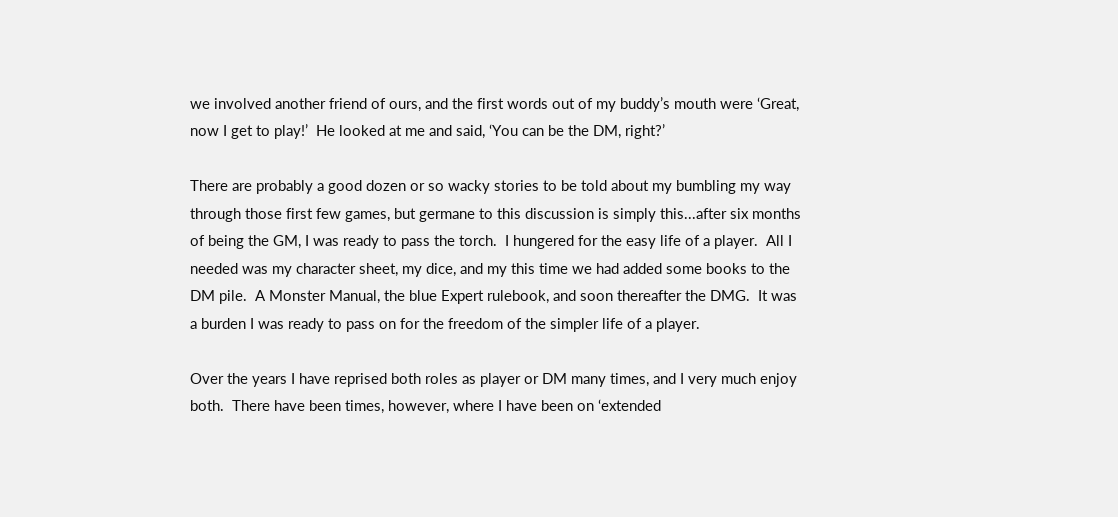we involved another friend of ours, and the first words out of my buddy’s mouth were ‘Great, now I get to play!’  He looked at me and said, ‘You can be the DM, right?’

There are probably a good dozen or so wacky stories to be told about my bumbling my way through those first few games, but germane to this discussion is simply this...after six months of being the GM, I was ready to pass the torch.  I hungered for the easy life of a player.  All I needed was my character sheet, my dice, and my this time we had added some books to the DM pile.  A Monster Manual, the blue Expert rulebook, and soon thereafter the DMG.  It was a burden I was ready to pass on for the freedom of the simpler life of a player.

Over the years I have reprised both roles as player or DM many times, and I very much enjoy both.  There have been times, however, where I have been on ‘extended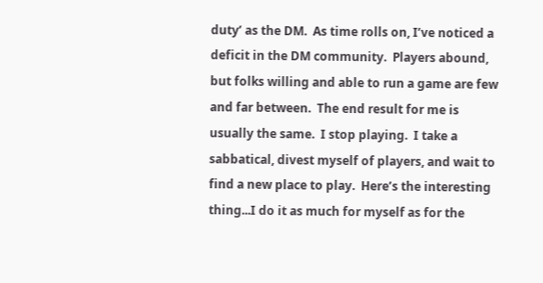duty’ as the DM.  As time rolls on, I’ve noticed a deficit in the DM community.  Players abound, but folks willing and able to run a game are few and far between.  The end result for me is usually the same.  I stop playing.  I take a sabbatical, divest myself of players, and wait to find a new place to play.  Here’s the interesting thing...I do it as much for myself as for the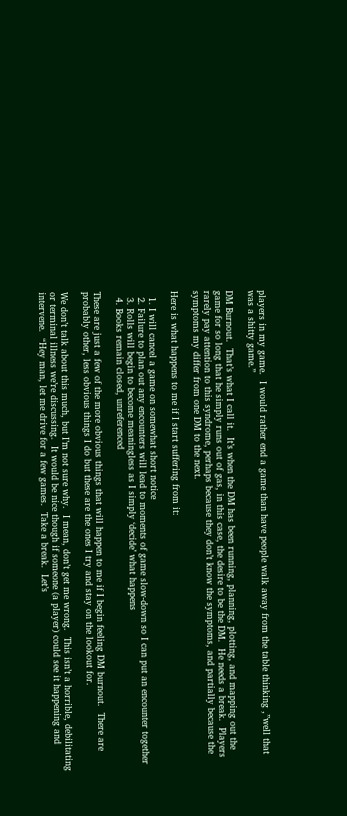players in my game.  I would rather end a game than have people walk away from the table thinking ,”well that was a shitty game.”

DM Burnout.  That’s what I call it.  It’s when the DM has been running, planning, plotting, and mapping out the game for so long that he simply runs out of gas, in this case, the desire to be the DM.  He needs a break.  Players rarely pay attention to this syndrome, perhaps because they don’t know the symptoms, and partially because the symptoms my differ from one DM to the next.

Here is what happens to me if I start suffering from it:

  1. I will cancel a game on somewhat short notice
  2. Failure to plan out any encounters will lead to moments of game slow-down so I can put an encounter together
  3. Rolls will begin to become meaningless as I simply ‘decide’ what happens
  4. Books remain closed, unreferenced

These are just a few of the more obvious things that will happen to me if I begin feeling DM burnout.  There are probably other, less obvious things I do but these are the ones I try and stay on the lookout for.

We don’t talk about this much, but I’m not sure why.  I mean, don’t get me wrong.  This isn’t a horrible, debilitating or terminal illness we’re discussing.  It would be nice though if someone (a player) could see it happening and intervene.  “Hey man, let me drive for a few games.  Take a break.  Let’s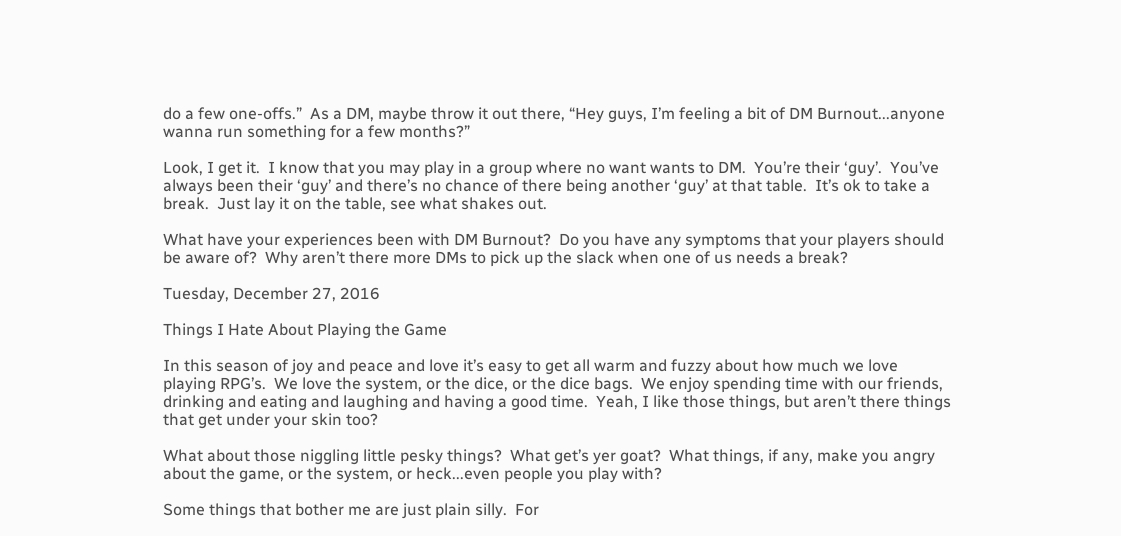do a few one-offs.”  As a DM, maybe throw it out there, “Hey guys, I’m feeling a bit of DM Burnout...anyone wanna run something for a few months?”

Look, I get it.  I know that you may play in a group where no want wants to DM.  You’re their ‘guy’.  You’ve always been their ‘guy’ and there’s no chance of there being another ‘guy’ at that table.  It’s ok to take a break.  Just lay it on the table, see what shakes out.

What have your experiences been with DM Burnout?  Do you have any symptoms that your players should be aware of?  Why aren’t there more DMs to pick up the slack when one of us needs a break?

Tuesday, December 27, 2016

Things I Hate About Playing the Game

In this season of joy and peace and love it’s easy to get all warm and fuzzy about how much we love playing RPG’s.  We love the system, or the dice, or the dice bags.  We enjoy spending time with our friends, drinking and eating and laughing and having a good time.  Yeah, I like those things, but aren’t there things that get under your skin too?

What about those niggling little pesky things?  What get’s yer goat?  What things, if any, make you angry about the game, or the system, or heck...even people you play with?

Some things that bother me are just plain silly.  For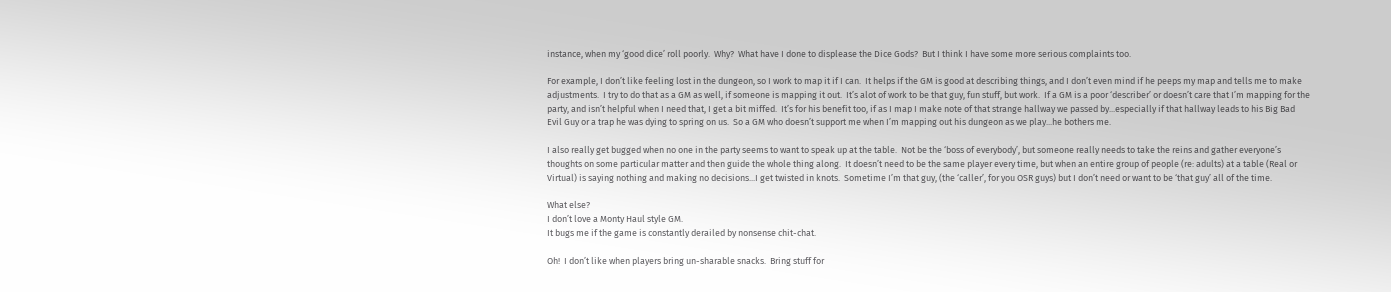instance, when my ‘good dice’ roll poorly.  Why?  What have I done to displease the Dice Gods?  But I think I have some more serious complaints too.

For example, I don’t like feeling lost in the dungeon, so I work to map it if I can.  It helps if the GM is good at describing things, and I don’t even mind if he peeps my map and tells me to make adjustments.  I try to do that as a GM as well, if someone is mapping it out.  It’s alot of work to be that guy, fun stuff, but work.  If a GM is a poor ‘describer’ or doesn’t care that I’m mapping for the party, and isn’t helpful when I need that, I get a bit miffed.  It’s for his benefit too, if as I map I make note of that strange hallway we passed by...especially if that hallway leads to his Big Bad Evil Guy or a trap he was dying to spring on us.  So a GM who doesn’t support me when I’m mapping out his dungeon as we play...he bothers me.

I also really get bugged when no one in the party seems to want to speak up at the table.  Not be the ‘boss of everybody’, but someone really needs to take the reins and gather everyone’s thoughts on some particular matter and then guide the whole thing along.  It doesn’t need to be the same player every time, but when an entire group of people (re: adults) at a table (Real or Virtual) is saying nothing and making no decisions...I get twisted in knots.  Sometime I’m that guy, (the ‘caller’, for you OSR guys) but I don’t need or want to be ‘that guy’ all of the time.

What else?
I don’t love a Monty Haul style GM.
It bugs me if the game is constantly derailed by nonsense chit-chat.

Oh!  I don’t like when players bring un-sharable snacks.  Bring stuff for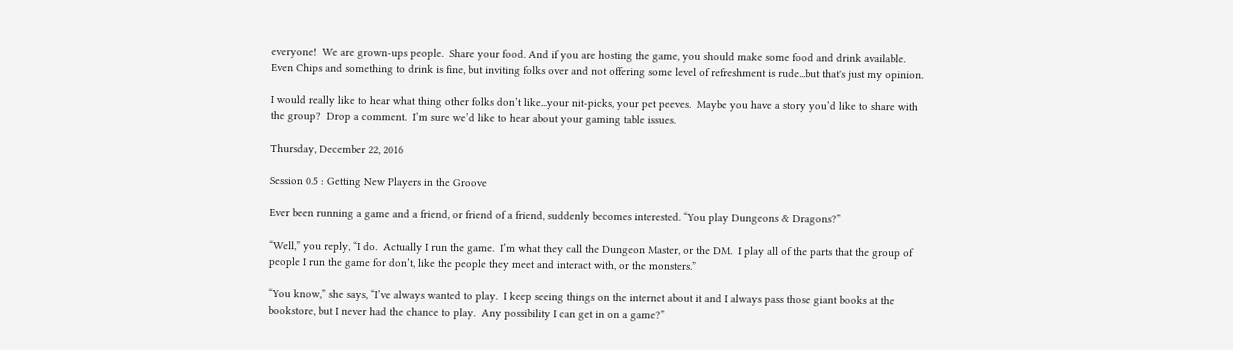everyone!  We are grown-ups people.  Share your food. And if you are hosting the game, you should make some food and drink available. Even Chips and something to drink is fine, but inviting folks over and not offering some level of refreshment is rude...but that's just my opinion.

I would really like to hear what thing other folks don’t like...your nit-picks, your pet peeves.  Maybe you have a story you’d like to share with the group?  Drop a comment.  I’m sure we’d like to hear about your gaming table issues.

Thursday, December 22, 2016

Session 0.5 : Getting New Players in the Groove

Ever been running a game and a friend, or friend of a friend, suddenly becomes interested. “You play Dungeons & Dragons?”

“Well,” you reply, “I do.  Actually I run the game.  I’m what they call the Dungeon Master, or the DM.  I play all of the parts that the group of people I run the game for don’t, like the people they meet and interact with, or the monsters.”

“You know,” she says, “I’ve always wanted to play.  I keep seeing things on the internet about it and I always pass those giant books at the bookstore, but I never had the chance to play.  Any possibility I can get in on a game?”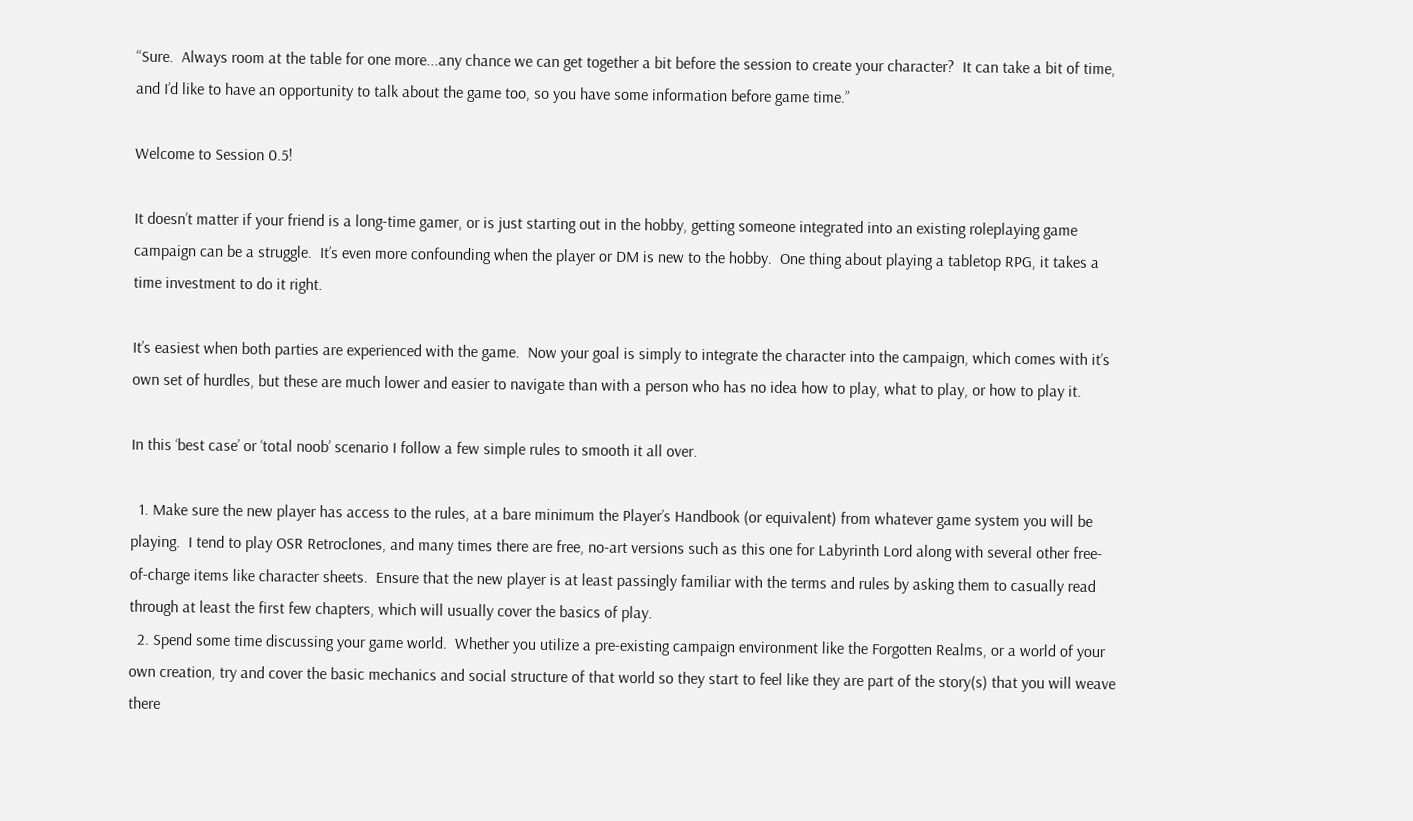“Sure.  Always room at the table for one more...any chance we can get together a bit before the session to create your character?  It can take a bit of time, and I’d like to have an opportunity to talk about the game too, so you have some information before game time.”

Welcome to Session 0.5!

It doesn’t matter if your friend is a long-time gamer, or is just starting out in the hobby, getting someone integrated into an existing roleplaying game campaign can be a struggle.  It’s even more confounding when the player or DM is new to the hobby.  One thing about playing a tabletop RPG, it takes a time investment to do it right.

It’s easiest when both parties are experienced with the game.  Now your goal is simply to integrate the character into the campaign, which comes with it’s own set of hurdles, but these are much lower and easier to navigate than with a person who has no idea how to play, what to play, or how to play it.

In this ‘best case’ or ‘total noob’ scenario I follow a few simple rules to smooth it all over.

  1. Make sure the new player has access to the rules, at a bare minimum the Player’s Handbook (or equivalent) from whatever game system you will be playing.  I tend to play OSR Retroclones, and many times there are free, no-art versions such as this one for Labyrinth Lord along with several other free-of-charge items like character sheets.  Ensure that the new player is at least passingly familiar with the terms and rules by asking them to casually read through at least the first few chapters, which will usually cover the basics of play.
  2. Spend some time discussing your game world.  Whether you utilize a pre-existing campaign environment like the Forgotten Realms, or a world of your own creation, try and cover the basic mechanics and social structure of that world so they start to feel like they are part of the story(s) that you will weave there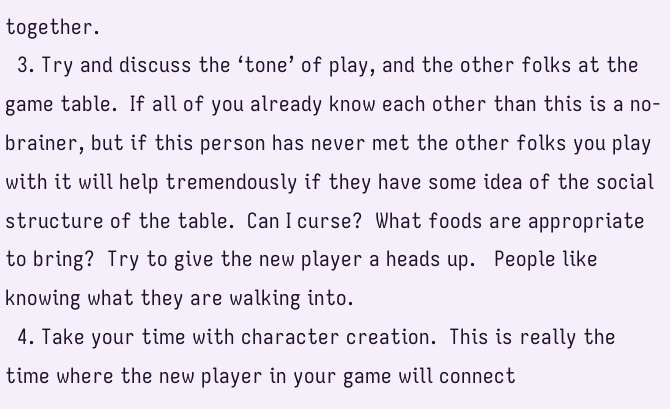together.
  3. Try and discuss the ‘tone’ of play, and the other folks at the game table.  If all of you already know each other than this is a no-brainer, but if this person has never met the other folks you play with it will help tremendously if they have some idea of the social structure of the table.  Can I curse?  What foods are appropriate to bring?  Try to give the new player a heads up.   People like knowing what they are walking into.
  4. Take your time with character creation.  This is really the time where the new player in your game will connect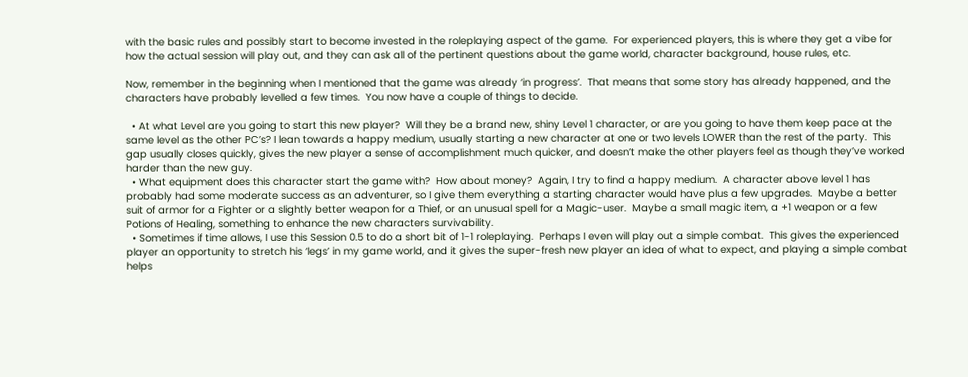with the basic rules and possibly start to become invested in the roleplaying aspect of the game.  For experienced players, this is where they get a vibe for how the actual session will play out, and they can ask all of the pertinent questions about the game world, character background, house rules, etc.

Now, remember in the beginning when I mentioned that the game was already ‘in progress’.  That means that some story has already happened, and the characters have probably levelled a few times.  You now have a couple of things to decide.

  • At what Level are you going to start this new player?  Will they be a brand new, shiny Level 1 character, or are you going to have them keep pace at the same level as the other PC’s? I lean towards a happy medium, usually starting a new character at one or two levels LOWER than the rest of the party.  This gap usually closes quickly, gives the new player a sense of accomplishment much quicker, and doesn’t make the other players feel as though they’ve worked harder than the new guy.
  • What equipment does this character start the game with?  How about money?  Again, I try to find a happy medium.  A character above level 1 has probably had some moderate success as an adventurer, so I give them everything a starting character would have plus a few upgrades.  Maybe a better suit of armor for a Fighter or a slightly better weapon for a Thief, or an unusual spell for a Magic-user.  Maybe a small magic item, a +1 weapon or a few Potions of Healing, something to enhance the new characters survivability.
  • Sometimes if time allows, I use this Session 0.5 to do a short bit of 1-1 roleplaying.  Perhaps I even will play out a simple combat.  This gives the experienced player an opportunity to stretch his ‘legs’ in my game world, and it gives the super-fresh new player an idea of what to expect, and playing a simple combat helps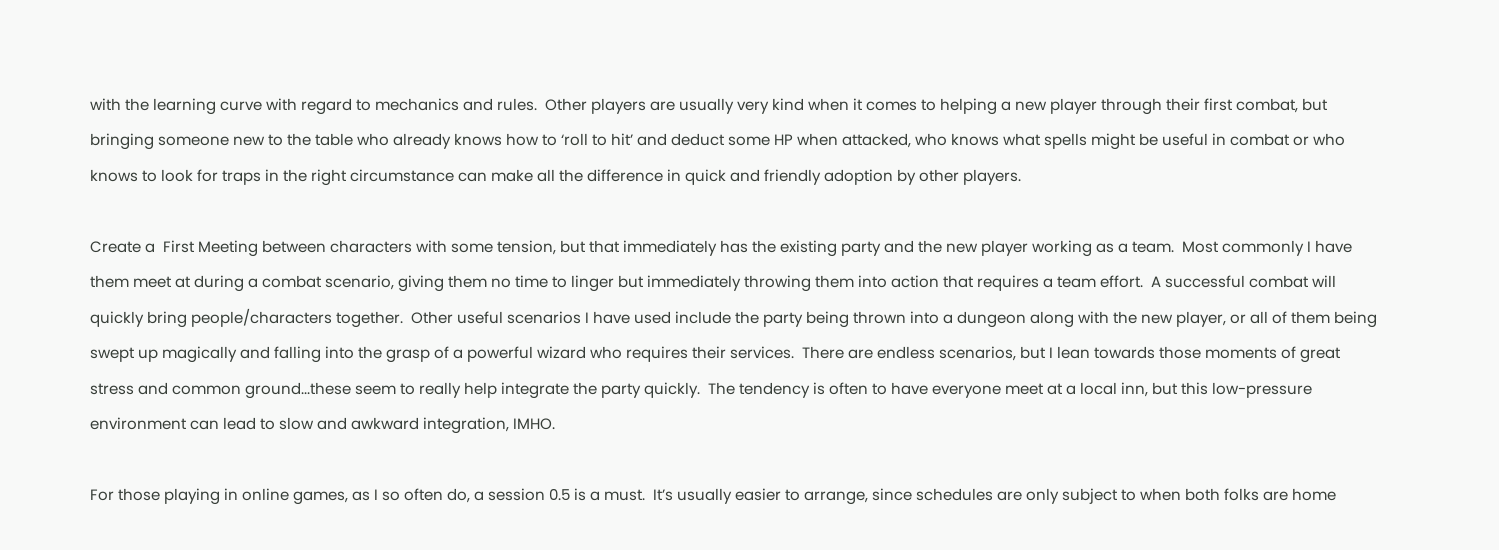with the learning curve with regard to mechanics and rules.  Other players are usually very kind when it comes to helping a new player through their first combat, but bringing someone new to the table who already knows how to ‘roll to hit’ and deduct some HP when attacked, who knows what spells might be useful in combat or who knows to look for traps in the right circumstance can make all the difference in quick and friendly adoption by other players.

Create a  First Meeting between characters with some tension, but that immediately has the existing party and the new player working as a team.  Most commonly I have them meet at during a combat scenario, giving them no time to linger but immediately throwing them into action that requires a team effort.  A successful combat will quickly bring people/characters together.  Other useful scenarios I have used include the party being thrown into a dungeon along with the new player, or all of them being swept up magically and falling into the grasp of a powerful wizard who requires their services.  There are endless scenarios, but I lean towards those moments of great stress and common ground...these seem to really help integrate the party quickly.  The tendency is often to have everyone meet at a local inn, but this low-pressure environment can lead to slow and awkward integration, IMHO.

For those playing in online games, as I so often do, a session 0.5 is a must.  It’s usually easier to arrange, since schedules are only subject to when both folks are home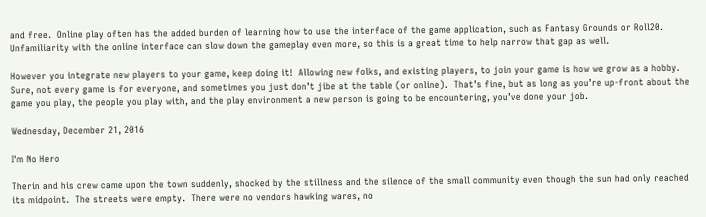and free.  Online play often has the added burden of learning how to use the interface of the game application, such as Fantasy Grounds or Roll20.  Unfamiliarity with the online interface can slow down the gameplay even more, so this is a great time to help narrow that gap as well.

However you integrate new players to your game, keep doing it!  Allowing new folks, and existing players, to join your game is how we grow as a hobby.  Sure, not every game is for everyone, and sometimes you just don’t jibe at the table (or online).  That’s fine, but as long as you’re up-front about the game you play, the people you play with, and the play environment a new person is going to be encountering, you’ve done your job.

Wednesday, December 21, 2016

I'm No Hero

Therin and his crew came upon the town suddenly, shocked by the stillness and the silence of the small community even though the sun had only reached its midpoint.  The streets were empty.  There were no vendors hawking wares, no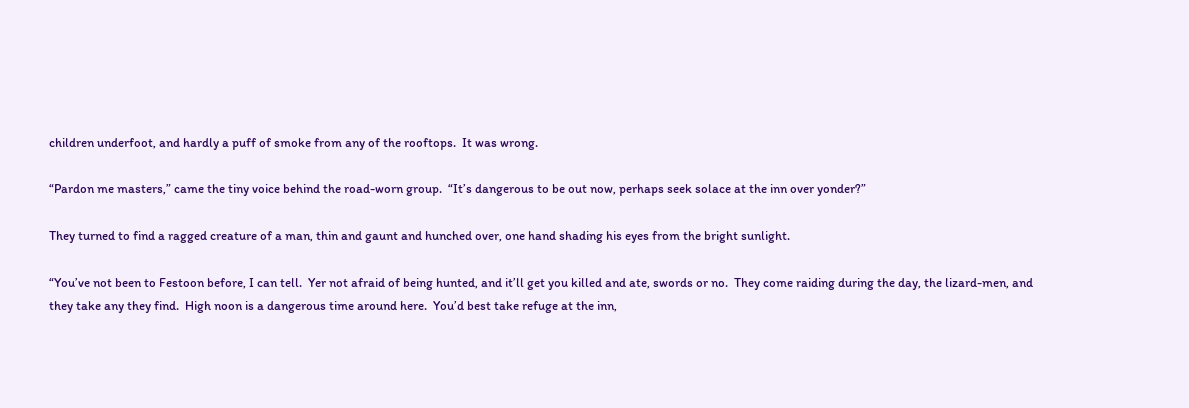children underfoot, and hardly a puff of smoke from any of the rooftops.  It was wrong.

“Pardon me masters,” came the tiny voice behind the road-worn group.  “It’s dangerous to be out now, perhaps seek solace at the inn over yonder?”

They turned to find a ragged creature of a man, thin and gaunt and hunched over, one hand shading his eyes from the bright sunlight.

“You’ve not been to Festoon before, I can tell.  Yer not afraid of being hunted, and it’ll get you killed and ate, swords or no.  They come raiding during the day, the lizard-men, and they take any they find.  High noon is a dangerous time around here.  You’d best take refuge at the inn,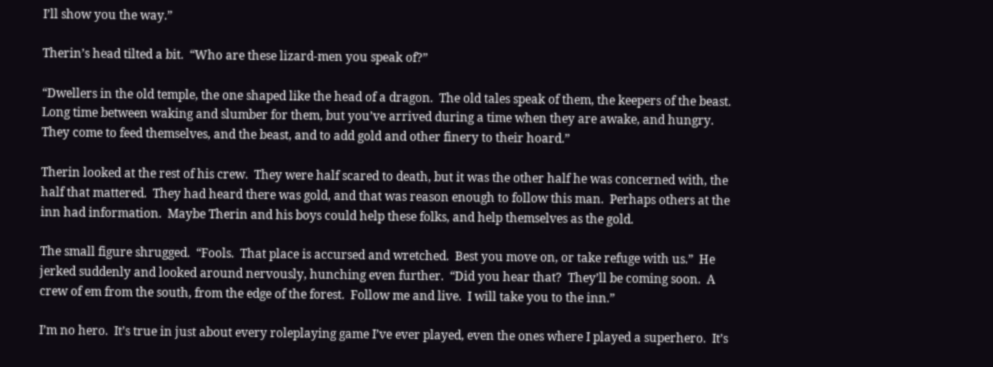I’ll show you the way.”

Therin’s head tilted a bit.  “Who are these lizard-men you speak of?”

“Dwellers in the old temple, the one shaped like the head of a dragon.  The old tales speak of them, the keepers of the beast.  Long time between waking and slumber for them, but you’ve arrived during a time when they are awake, and hungry.  They come to feed themselves, and the beast, and to add gold and other finery to their hoard.”

Therin looked at the rest of his crew.  They were half scared to death, but it was the other half he was concerned with, the half that mattered.  They had heard there was gold, and that was reason enough to follow this man.  Perhaps others at the inn had information.  Maybe Therin and his boys could help these folks, and help themselves as the gold.

The small figure shrugged.  “Fools.  That place is accursed and wretched.  Best you move on, or take refuge with us.”  He jerked suddenly and looked around nervously, hunching even further.  “Did you hear that?  They’ll be coming soon.  A crew of em from the south, from the edge of the forest.  Follow me and live.  I will take you to the inn.”

I’m no hero.  It’s true in just about every roleplaying game I’ve ever played, even the ones where I played a superhero.  It’s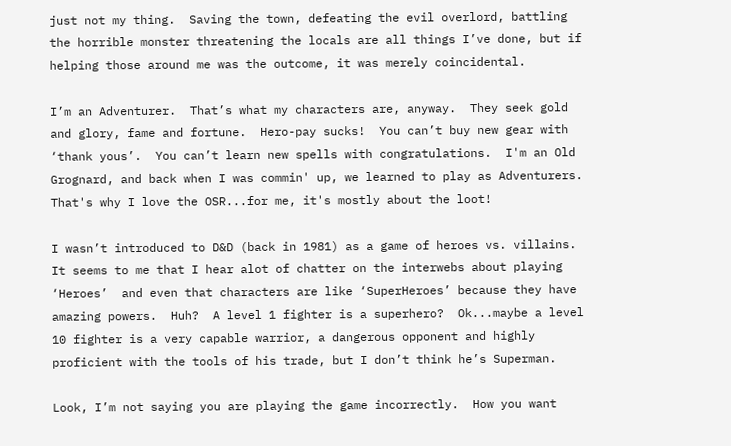just not my thing.  Saving the town, defeating the evil overlord, battling the horrible monster threatening the locals are all things I’ve done, but if helping those around me was the outcome, it was merely coincidental.

I’m an Adventurer.  That’s what my characters are, anyway.  They seek gold and glory, fame and fortune.  Hero-pay sucks!  You can’t buy new gear with ‘thank yous’.  You can’t learn new spells with congratulations.  I'm an Old Grognard, and back when I was commin' up, we learned to play as Adventurers. That's why I love the OSR...for me, it's mostly about the loot!

I wasn’t introduced to D&D (back in 1981) as a game of heroes vs. villains.  It seems to me that I hear alot of chatter on the interwebs about playing ‘Heroes’  and even that characters are like ‘SuperHeroes’ because they have amazing powers.  Huh?  A level 1 fighter is a superhero?  Ok...maybe a level 10 fighter is a very capable warrior, a dangerous opponent and highly proficient with the tools of his trade, but I don’t think he’s Superman.

Look, I’m not saying you are playing the game incorrectly.  How you want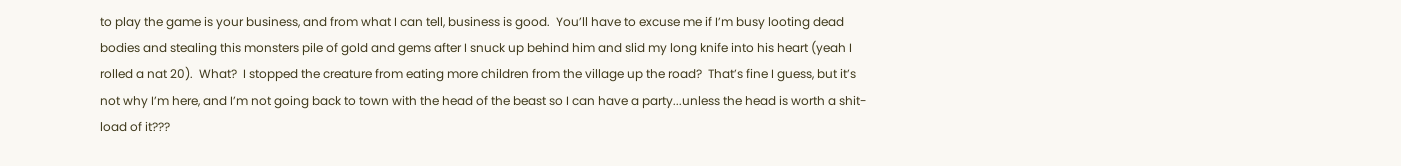to play the game is your business, and from what I can tell, business is good.  You’ll have to excuse me if I’m busy looting dead bodies and stealing this monsters pile of gold and gems after I snuck up behind him and slid my long knife into his heart (yeah I rolled a nat 20).  What?  I stopped the creature from eating more children from the village up the road?  That’s fine I guess, but it’s not why I’m here, and I’m not going back to town with the head of the beast so I can have a party...unless the head is worth a shit-load of it???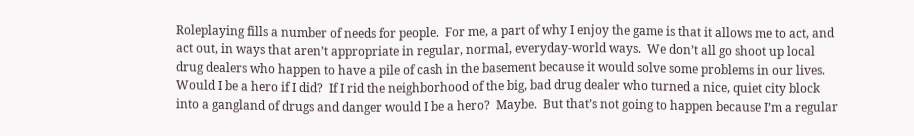Roleplaying fills a number of needs for people.  For me, a part of why I enjoy the game is that it allows me to act, and act out, in ways that aren’t appropriate in regular, normal, everyday-world ways.  We don’t all go shoot up local drug dealers who happen to have a pile of cash in the basement because it would solve some problems in our lives.  Would I be a hero if I did?  If I rid the neighborhood of the big, bad drug dealer who turned a nice, quiet city block into a gangland of drugs and danger would I be a hero?  Maybe.  But that’s not going to happen because I’m a regular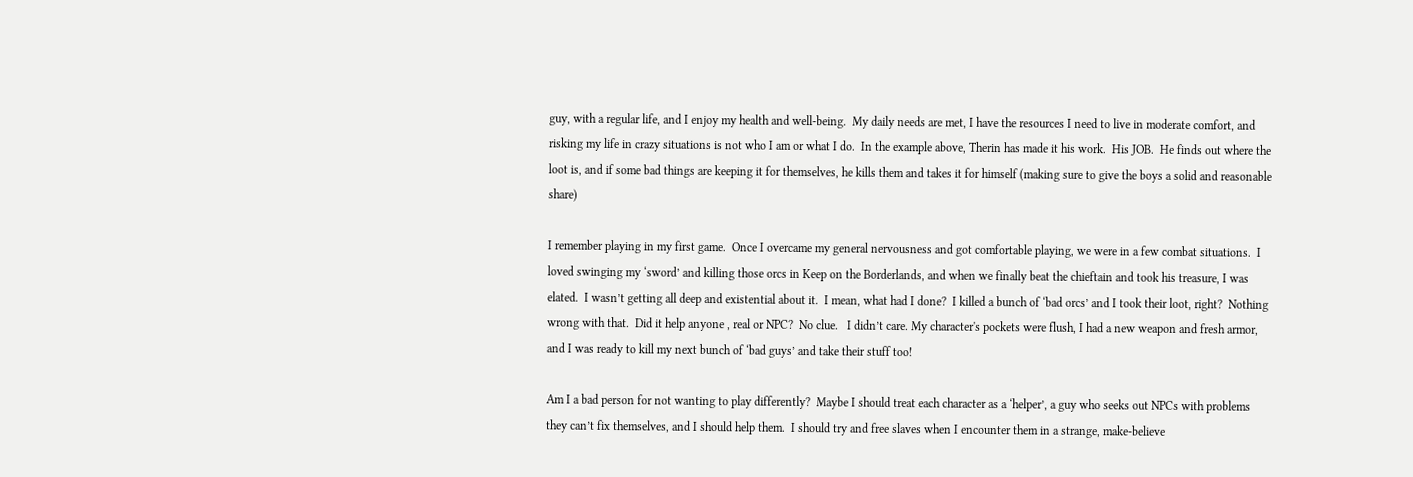guy, with a regular life, and I enjoy my health and well-being.  My daily needs are met, I have the resources I need to live in moderate comfort, and risking my life in crazy situations is not who I am or what I do.  In the example above, Therin has made it his work.  His JOB.  He finds out where the loot is, and if some bad things are keeping it for themselves, he kills them and takes it for himself (making sure to give the boys a solid and reasonable share)

I remember playing in my first game.  Once I overcame my general nervousness and got comfortable playing, we were in a few combat situations.  I loved swinging my ‘sword’ and killing those orcs in Keep on the Borderlands, and when we finally beat the chieftain and took his treasure, I was elated.  I wasn’t getting all deep and existential about it.  I mean, what had I done?  I killed a bunch of ‘bad orcs’ and I took their loot, right?  Nothing wrong with that.  Did it help anyone , real or NPC?  No clue.   I didn’t care. My character's pockets were flush, I had a new weapon and fresh armor, and I was ready to kill my next bunch of ‘bad guys’ and take their stuff too!

Am I a bad person for not wanting to play differently?  Maybe I should treat each character as a ‘helper’, a guy who seeks out NPCs with problems they can’t fix themselves, and I should help them.  I should try and free slaves when I encounter them in a strange, make-believe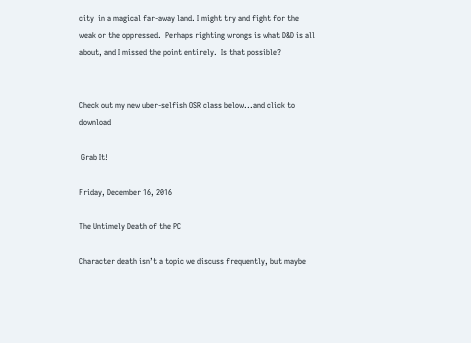city  in a magical far-away land. I might try and fight for the weak or the oppressed.  Perhaps righting wrongs is what D&D is all about, and I missed the point entirely.  Is that possible?


Check out my new uber-selfish OSR class below...and click to download

 Grab It!

Friday, December 16, 2016

The Untimely Death of the PC

Character death isn’t a topic we discuss frequently, but maybe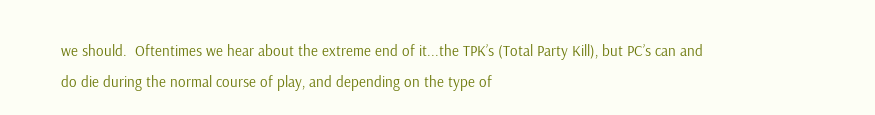we should.  Oftentimes we hear about the extreme end of it...the TPK’s (Total Party Kill), but PC’s can and do die during the normal course of play, and depending on the type of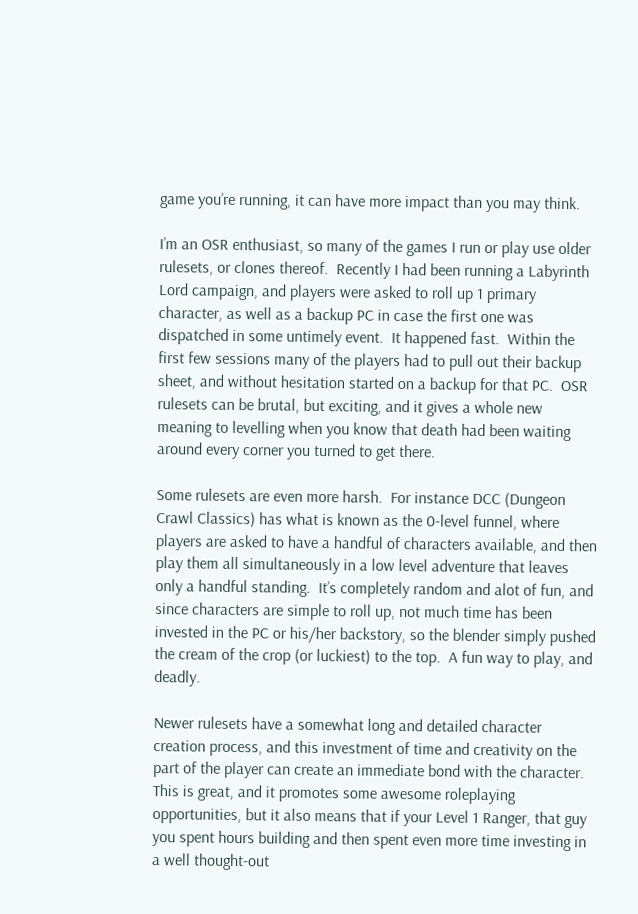game you’re running, it can have more impact than you may think.

I’m an OSR enthusiast, so many of the games I run or play use older rulesets, or clones thereof.  Recently I had been running a Labyrinth Lord campaign, and players were asked to roll up 1 primary character, as well as a backup PC in case the first one was dispatched in some untimely event.  It happened fast.  Within the first few sessions many of the players had to pull out their backup sheet, and without hesitation started on a backup for that PC.  OSR rulesets can be brutal, but exciting, and it gives a whole new meaning to levelling when you know that death had been waiting around every corner you turned to get there.

Some rulesets are even more harsh.  For instance DCC (Dungeon Crawl Classics) has what is known as the 0-level funnel, where players are asked to have a handful of characters available, and then play them all simultaneously in a low level adventure that leaves only a handful standing.  It’s completely random and alot of fun, and since characters are simple to roll up, not much time has been invested in the PC or his/her backstory, so the blender simply pushed the cream of the crop (or luckiest) to the top.  A fun way to play, and deadly.

Newer rulesets have a somewhat long and detailed character creation process, and this investment of time and creativity on the part of the player can create an immediate bond with the character.  This is great, and it promotes some awesome roleplaying opportunities, but it also means that if your Level 1 Ranger, that guy you spent hours building and then spent even more time investing in a well thought-out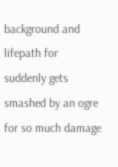background and lifepath for suddenly gets smashed by an ogre for so much damage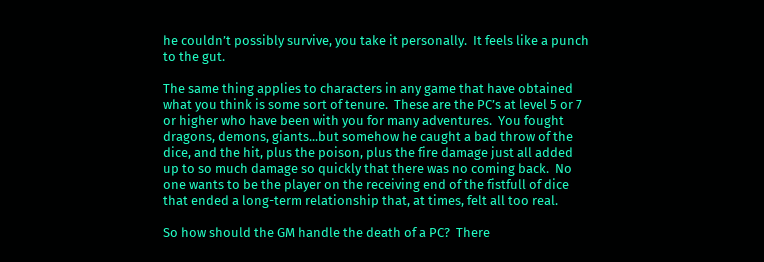he couldn’t possibly survive, you take it personally.  It feels like a punch to the gut.

The same thing applies to characters in any game that have obtained what you think is some sort of tenure.  These are the PC’s at level 5 or 7 or higher who have been with you for many adventures.  You fought dragons, demons, giants...but somehow he caught a bad throw of the dice, and the hit, plus the poison, plus the fire damage just all added up to so much damage so quickly that there was no coming back.  No one wants to be the player on the receiving end of the fistfull of dice that ended a long-term relationship that, at times, felt all too real.

So how should the GM handle the death of a PC?  There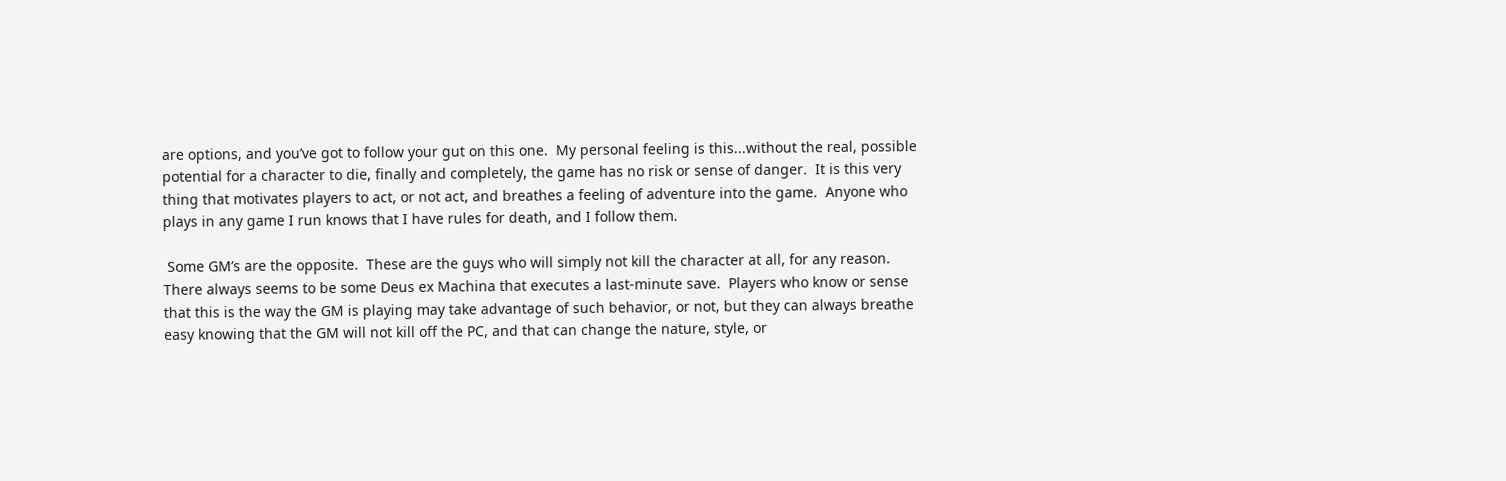are options, and you’ve got to follow your gut on this one.  My personal feeling is this...without the real, possible potential for a character to die, finally and completely, the game has no risk or sense of danger.  It is this very thing that motivates players to act, or not act, and breathes a feeling of adventure into the game.  Anyone who plays in any game I run knows that I have rules for death, and I follow them.

 Some GM’s are the opposite.  These are the guys who will simply not kill the character at all, for any reason.  There always seems to be some Deus ex Machina that executes a last-minute save.  Players who know or sense that this is the way the GM is playing may take advantage of such behavior, or not, but they can always breathe easy knowing that the GM will not kill off the PC, and that can change the nature, style, or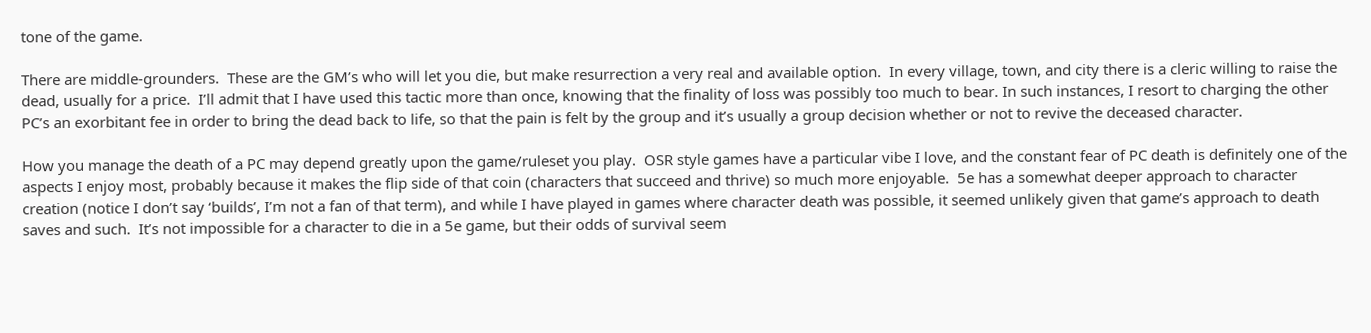tone of the game.

There are middle-grounders.  These are the GM’s who will let you die, but make resurrection a very real and available option.  In every village, town, and city there is a cleric willing to raise the dead, usually for a price.  I’ll admit that I have used this tactic more than once, knowing that the finality of loss was possibly too much to bear. In such instances, I resort to charging the other PC’s an exorbitant fee in order to bring the dead back to life, so that the pain is felt by the group and it’s usually a group decision whether or not to revive the deceased character.

How you manage the death of a PC may depend greatly upon the game/ruleset you play.  OSR style games have a particular vibe I love, and the constant fear of PC death is definitely one of the aspects I enjoy most, probably because it makes the flip side of that coin (characters that succeed and thrive) so much more enjoyable.  5e has a somewhat deeper approach to character creation (notice I don’t say ‘builds’, I’m not a fan of that term), and while I have played in games where character death was possible, it seemed unlikely given that game’s approach to death saves and such.  It’s not impossible for a character to die in a 5e game, but their odds of survival seem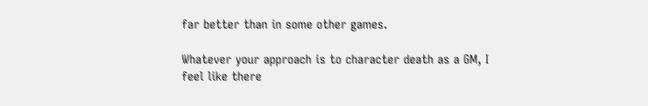far better than in some other games.

Whatever your approach is to character death as a GM, I feel like there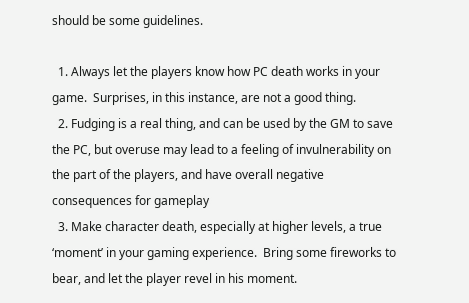should be some guidelines.

  1. Always let the players know how PC death works in your game.  Surprises, in this instance, are not a good thing.
  2. Fudging is a real thing, and can be used by the GM to save the PC, but overuse may lead to a feeling of invulnerability on the part of the players, and have overall negative consequences for gameplay
  3. Make character death, especially at higher levels, a true ‘moment’ in your gaming experience.  Bring some fireworks to bear, and let the player revel in his moment.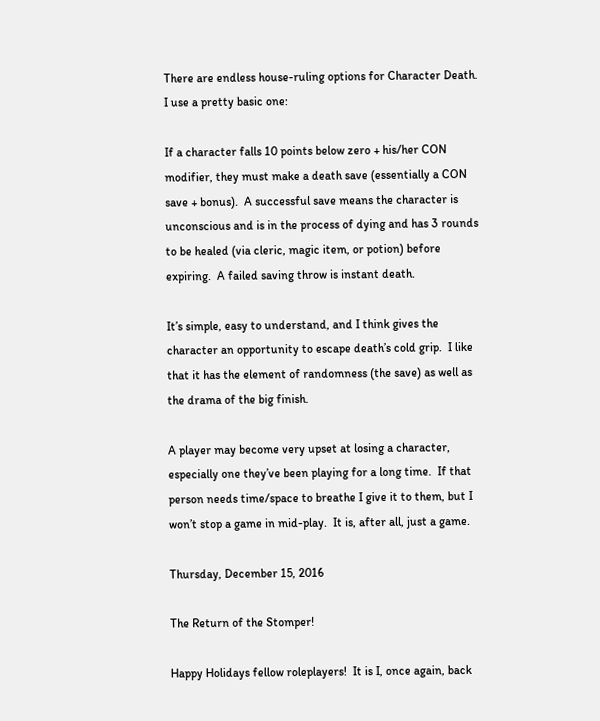There are endless house-ruling options for Character Death.  I use a pretty basic one:

If a character falls 10 points below zero + his/her CON modifier, they must make a death save (essentially a CON save + bonus).  A successful save means the character is unconscious and is in the process of dying and has 3 rounds to be healed (via cleric, magic item, or potion) before expiring.  A failed saving throw is instant death.

It’s simple, easy to understand, and I think gives the character an opportunity to escape death’s cold grip.  I like that it has the element of randomness (the save) as well as the drama of the big finish.

A player may become very upset at losing a character, especially one they’ve been playing for a long time.  If that person needs time/space to breathe I give it to them, but I won’t stop a game in mid-play.  It is, after all, just a game.

Thursday, December 15, 2016

The Return of the Stomper!

Happy Holidays fellow roleplayers!  It is I, once again, back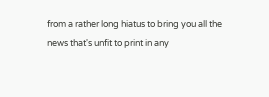from a rather long hiatus to bring you all the news that's unfit to print in any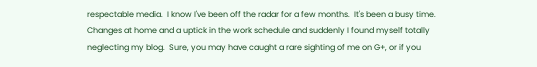respectable media.  I know I've been off the radar for a few months.  It's been a busy time.  Changes at home and a uptick in the work schedule and suddenly I found myself totally neglecting my blog.  Sure, you may have caught a rare sighting of me on G+, or if you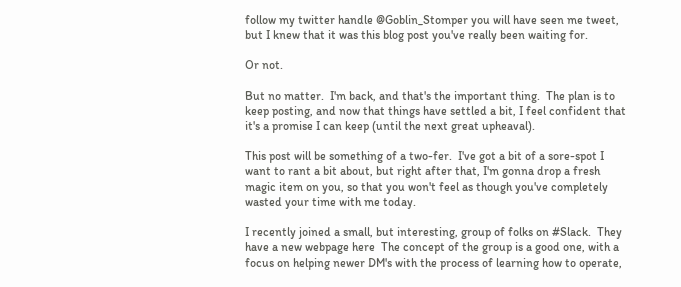follow my twitter handle @Goblin_Stomper you will have seen me tweet, but I knew that it was this blog post you've really been waiting for.

Or not.

But no matter.  I'm back, and that's the important thing.  The plan is to keep posting, and now that things have settled a bit, I feel confident that it's a promise I can keep (until the next great upheaval).

This post will be something of a two-fer.  I've got a bit of a sore-spot I want to rant a bit about, but right after that, I'm gonna drop a fresh magic item on you, so that you won't feel as though you've completely wasted your time with me today.

I recently joined a small, but interesting, group of folks on #Slack.  They have a new webpage here  The concept of the group is a good one, with a focus on helping newer DM's with the process of learning how to operate,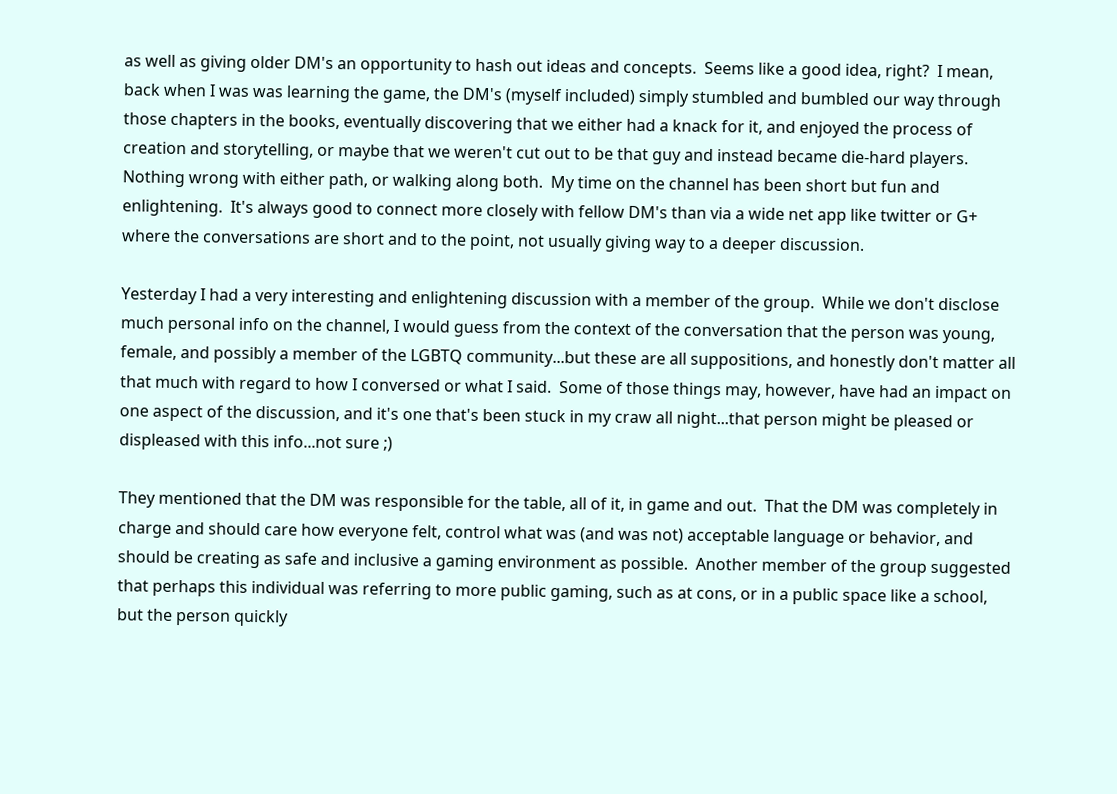as well as giving older DM's an opportunity to hash out ideas and concepts.  Seems like a good idea, right?  I mean, back when I was was learning the game, the DM's (myself included) simply stumbled and bumbled our way through those chapters in the books, eventually discovering that we either had a knack for it, and enjoyed the process of creation and storytelling, or maybe that we weren't cut out to be that guy and instead became die-hard players.  Nothing wrong with either path, or walking along both.  My time on the channel has been short but fun and enlightening.  It's always good to connect more closely with fellow DM's than via a wide net app like twitter or G+ where the conversations are short and to the point, not usually giving way to a deeper discussion.

Yesterday I had a very interesting and enlightening discussion with a member of the group.  While we don't disclose much personal info on the channel, I would guess from the context of the conversation that the person was young, female, and possibly a member of the LGBTQ community...but these are all suppositions, and honestly don't matter all that much with regard to how I conversed or what I said.  Some of those things may, however, have had an impact on one aspect of the discussion, and it's one that's been stuck in my craw all night...that person might be pleased or displeased with this info...not sure ;)

They mentioned that the DM was responsible for the table, all of it, in game and out.  That the DM was completely in charge and should care how everyone felt, control what was (and was not) acceptable language or behavior, and should be creating as safe and inclusive a gaming environment as possible.  Another member of the group suggested that perhaps this individual was referring to more public gaming, such as at cons, or in a public space like a school, but the person quickly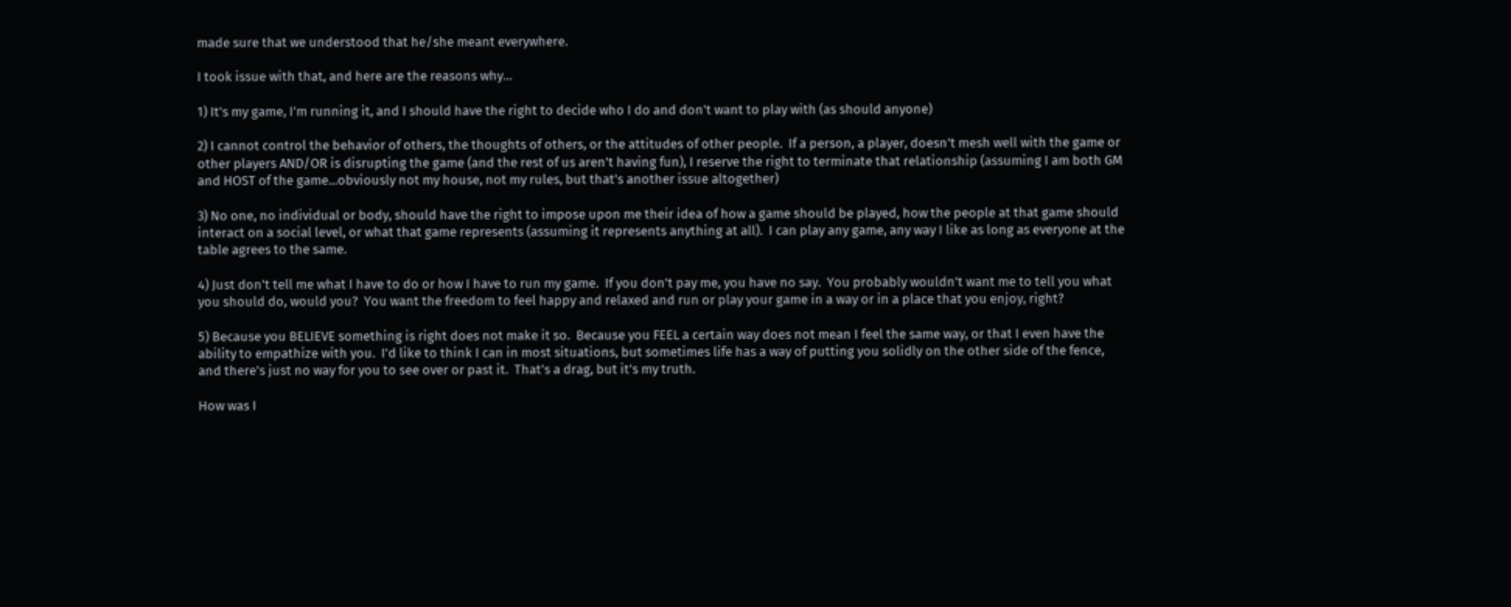made sure that we understood that he/she meant everywhere.

I took issue with that, and here are the reasons why...

1) It's my game, I'm running it, and I should have the right to decide who I do and don't want to play with (as should anyone)

2) I cannot control the behavior of others, the thoughts of others, or the attitudes of other people.  If a person, a player, doesn't mesh well with the game or other players AND/OR is disrupting the game (and the rest of us aren't having fun), I reserve the right to terminate that relationship (assuming I am both GM and HOST of the game...obviously not my house, not my rules, but that's another issue altogether)

3) No one, no individual or body, should have the right to impose upon me their idea of how a game should be played, how the people at that game should interact on a social level, or what that game represents (assuming it represents anything at all).  I can play any game, any way I like as long as everyone at the table agrees to the same.

4) Just don't tell me what I have to do or how I have to run my game.  If you don't pay me, you have no say.  You probably wouldn't want me to tell you what you should do, would you?  You want the freedom to feel happy and relaxed and run or play your game in a way or in a place that you enjoy, right?

5) Because you BELIEVE something is right does not make it so.  Because you FEEL a certain way does not mean I feel the same way, or that I even have the ability to empathize with you.  I'd like to think I can in most situations, but sometimes life has a way of putting you solidly on the other side of the fence, and there's just no way for you to see over or past it.  That's a drag, but it's my truth.

How was I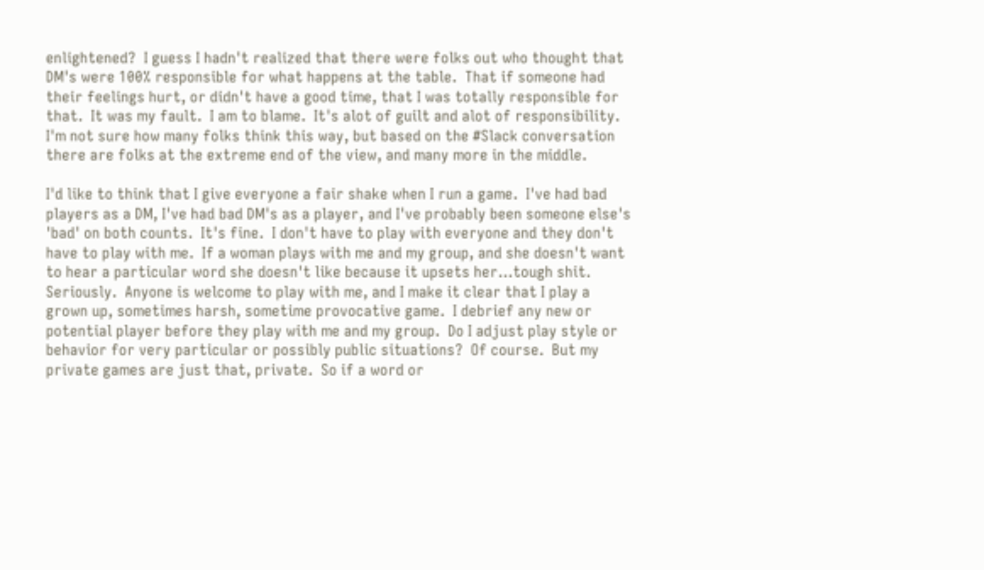enlightened?  I guess I hadn't realized that there were folks out who thought that DM's were 100% responsible for what happens at the table.  That if someone had their feelings hurt, or didn't have a good time, that I was totally responsible for that.  It was my fault.  I am to blame.  It's alot of guilt and alot of responsibility.  I'm not sure how many folks think this way, but based on the #Slack conversation there are folks at the extreme end of the view, and many more in the middle.

I'd like to think that I give everyone a fair shake when I run a game.  I've had bad players as a DM, I've had bad DM's as a player, and I've probably been someone else's 'bad' on both counts.  It's fine.  I don't have to play with everyone and they don't have to play with me.  If a woman plays with me and my group, and she doesn't want to hear a particular word she doesn't like because it upsets her...tough shit.  Seriously.  Anyone is welcome to play with me, and I make it clear that I play a grown up, sometimes harsh, sometime provocative game.  I debrief any new or potential player before they play with me and my group.  Do I adjust play style or behavior for very particular or possibly public situations?  Of course.  But my private games are just that, private.  So if a word or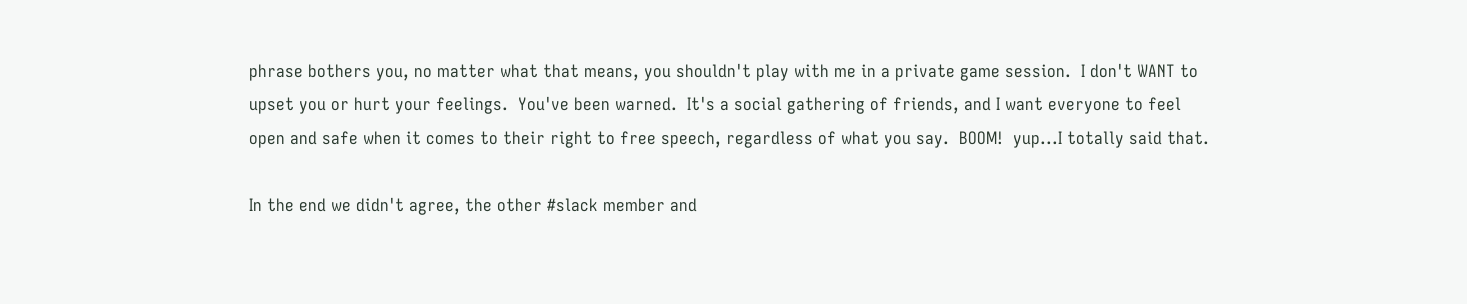phrase bothers you, no matter what that means, you shouldn't play with me in a private game session.  I don't WANT to upset you or hurt your feelings.  You've been warned.  It's a social gathering of friends, and I want everyone to feel open and safe when it comes to their right to free speech, regardless of what you say.  BOOM!  yup...I totally said that.

In the end we didn't agree, the other #slack member and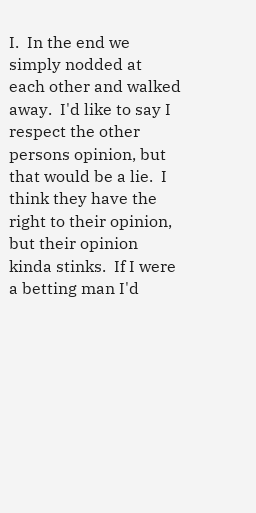I.  In the end we simply nodded at each other and walked away.  I'd like to say I respect the other persons opinion, but that would be a lie.  I think they have the right to their opinion, but their opinion kinda stinks.  If I were a betting man I'd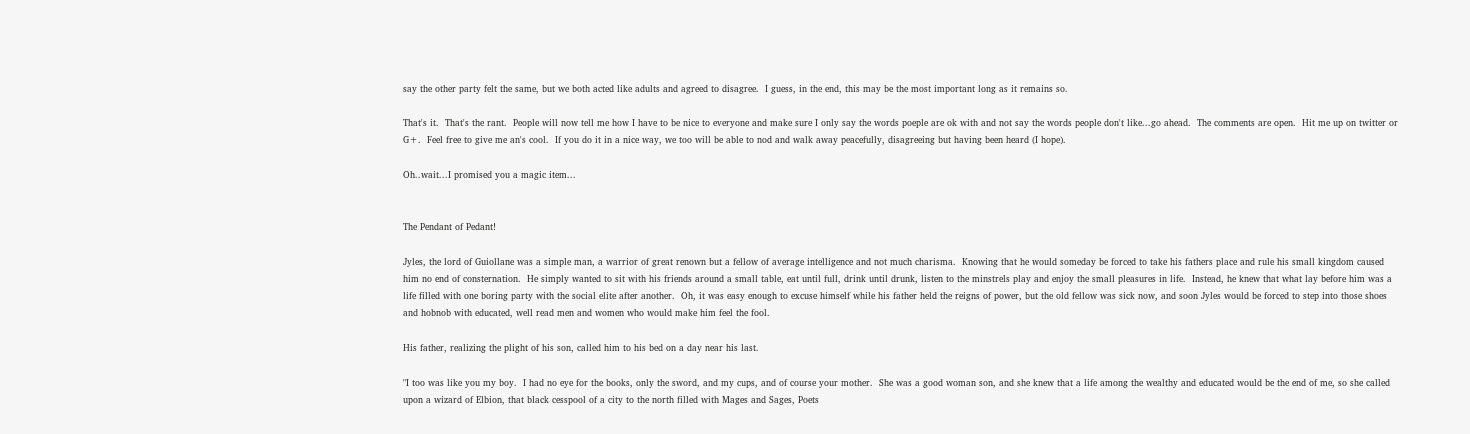say the other party felt the same, but we both acted like adults and agreed to disagree.  I guess, in the end, this may be the most important long as it remains so.

That's it.  That's the rant.  People will now tell me how I have to be nice to everyone and make sure I only say the words poeple are ok with and not say the words people don't like...go ahead.  The comments are open.  Hit me up on twitter or G+.  Feel free to give me an's cool.  If you do it in a nice way, we too will be able to nod and walk away peacefully, disagreeing but having been heard (I hope).

Oh..wait...I promised you a magic item...


The Pendant of Pedant!

Jyles, the lord of Guiollane was a simple man, a warrior of great renown but a fellow of average intelligence and not much charisma.  Knowing that he would someday be forced to take his fathers place and rule his small kingdom caused him no end of consternation.  He simply wanted to sit with his friends around a small table, eat until full, drink until drunk, listen to the minstrels play and enjoy the small pleasures in life.  Instead, he knew that what lay before him was a life filled with one boring party with the social elite after another.  Oh, it was easy enough to excuse himself while his father held the reigns of power, but the old fellow was sick now, and soon Jyles would be forced to step into those shoes and hobnob with educated, well read men and women who would make him feel the fool.

His father, realizing the plight of his son, called him to his bed on a day near his last.

"I too was like you my boy.  I had no eye for the books, only the sword, and my cups, and of course your mother.  She was a good woman son, and she knew that a life among the wealthy and educated would be the end of me, so she called upon a wizard of Elbion, that black cesspool of a city to the north filled with Mages and Sages, Poets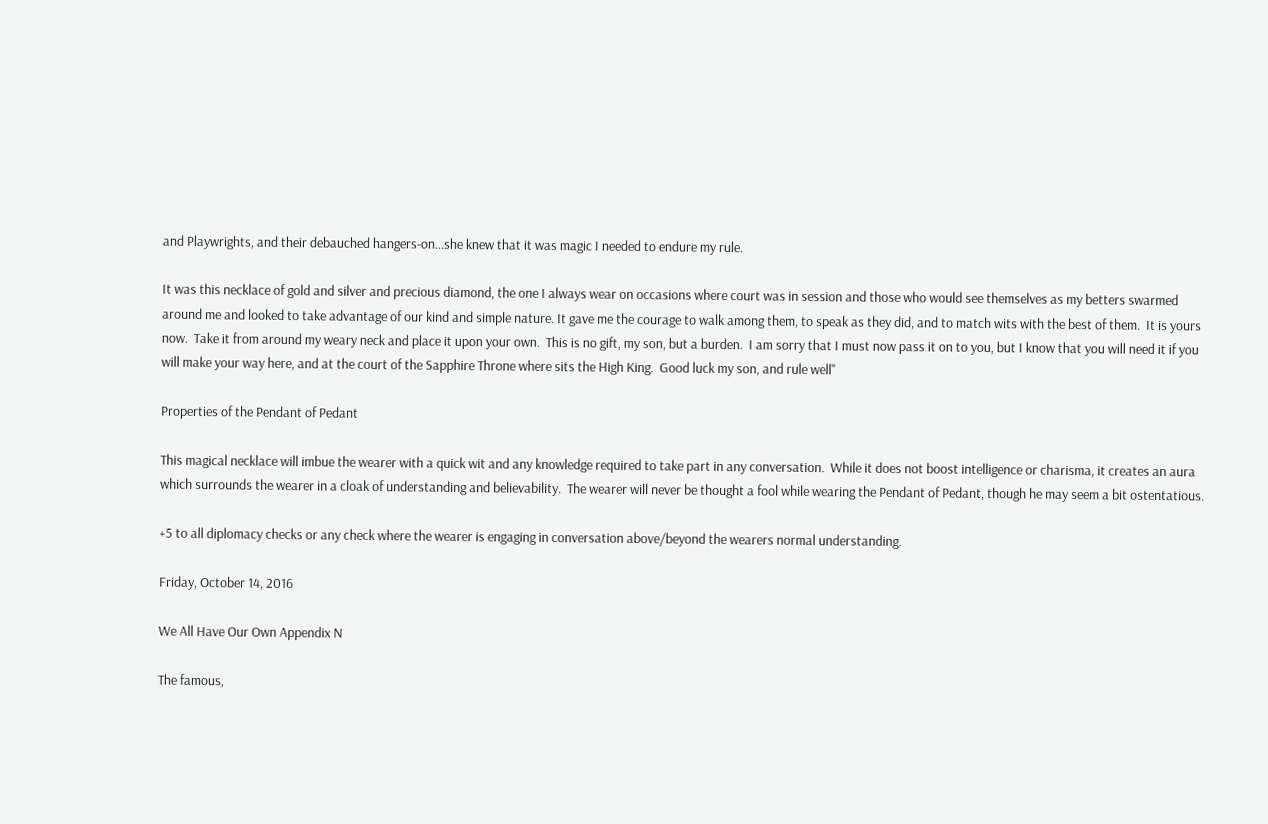and Playwrights, and their debauched hangers-on...she knew that it was magic I needed to endure my rule.

It was this necklace of gold and silver and precious diamond, the one I always wear on occasions where court was in session and those who would see themselves as my betters swarmed around me and looked to take advantage of our kind and simple nature. It gave me the courage to walk among them, to speak as they did, and to match wits with the best of them.  It is yours now.  Take it from around my weary neck and place it upon your own.  This is no gift, my son, but a burden.  I am sorry that I must now pass it on to you, but I know that you will need it if you will make your way here, and at the court of the Sapphire Throne where sits the High King.  Good luck my son, and rule well"

Properties of the Pendant of Pedant

This magical necklace will imbue the wearer with a quick wit and any knowledge required to take part in any conversation.  While it does not boost intelligence or charisma, it creates an aura which surrounds the wearer in a cloak of understanding and believability.  The wearer will never be thought a fool while wearing the Pendant of Pedant, though he may seem a bit ostentatious.

+5 to all diplomacy checks or any check where the wearer is engaging in conversation above/beyond the wearers normal understanding.

Friday, October 14, 2016

We All Have Our Own Appendix N

The famous,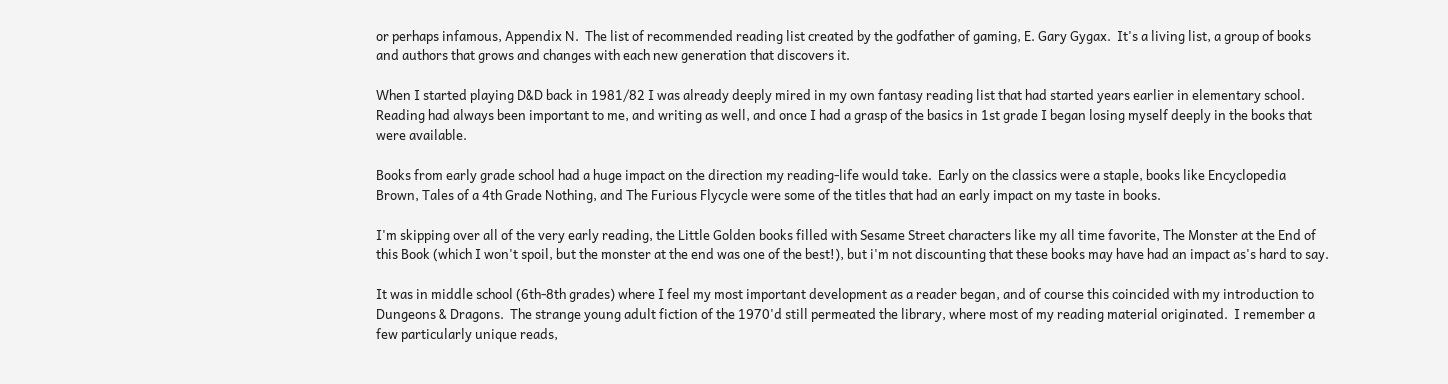or perhaps infamous, Appendix N.  The list of recommended reading list created by the godfather of gaming, E. Gary Gygax.  It's a living list, a group of books and authors that grows and changes with each new generation that discovers it.

When I started playing D&D back in 1981/82 I was already deeply mired in my own fantasy reading list that had started years earlier in elementary school.  Reading had always been important to me, and writing as well, and once I had a grasp of the basics in 1st grade I began losing myself deeply in the books that were available.

Books from early grade school had a huge impact on the direction my reading-life would take.  Early on the classics were a staple, books like Encyclopedia Brown, Tales of a 4th Grade Nothing, and The Furious Flycycle were some of the titles that had an early impact on my taste in books.

I'm skipping over all of the very early reading, the Little Golden books filled with Sesame Street characters like my all time favorite, The Monster at the End of this Book (which I won't spoil, but the monster at the end was one of the best!), but i'm not discounting that these books may have had an impact as's hard to say.

It was in middle school (6th-8th grades) where I feel my most important development as a reader began, and of course this coincided with my introduction to Dungeons & Dragons.  The strange young adult fiction of the 1970'd still permeated the library, where most of my reading material originated.  I remember a few particularly unique reads,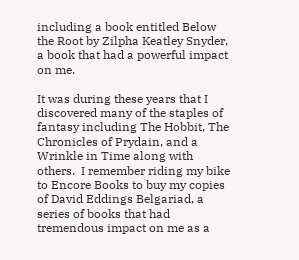including a book entitled Below the Root by Zilpha Keatley Snyder, a book that had a powerful impact on me.

It was during these years that I discovered many of the staples of fantasy including The Hobbit, The Chronicles of Prydain, and a Wrinkle in Time along with others.  I remember riding my bike to Encore Books to buy my copies of David Eddings Belgariad, a series of books that had tremendous impact on me as a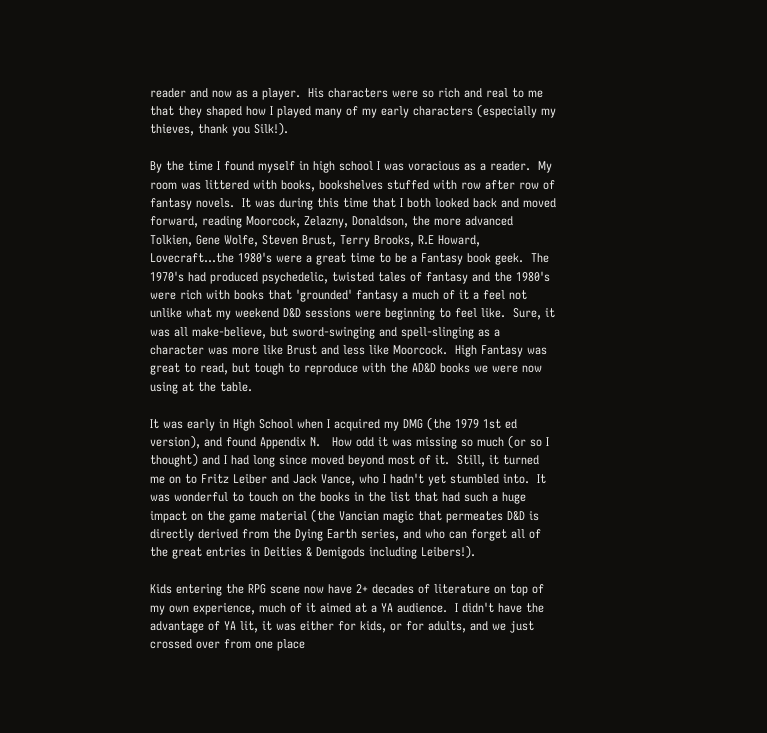reader and now as a player.  His characters were so rich and real to me that they shaped how I played many of my early characters (especially my thieves, thank you Silk!).

By the time I found myself in high school I was voracious as a reader.  My room was littered with books, bookshelves stuffed with row after row of fantasy novels.  It was during this time that I both looked back and moved forward, reading Moorcock, Zelazny, Donaldson, the more advanced Tolkien, Gene Wolfe, Steven Brust, Terry Brooks, R.E Howard, Lovecraft...the 1980's were a great time to be a Fantasy book geek.  The 1970's had produced psychedelic, twisted tales of fantasy and the 1980's were rich with books that 'grounded' fantasy a much of it a feel not unlike what my weekend D&D sessions were beginning to feel like.  Sure, it was all make-believe, but sword-swinging and spell-slinging as a character was more like Brust and less like Moorcock.  High Fantasy was great to read, but tough to reproduce with the AD&D books we were now using at the table.

It was early in High School when I acquired my DMG (the 1979 1st ed version), and found Appendix N.   How odd it was missing so much (or so I thought) and I had long since moved beyond most of it.  Still, it turned me on to Fritz Leiber and Jack Vance, who I hadn't yet stumbled into.  It was wonderful to touch on the books in the list that had such a huge impact on the game material (the Vancian magic that permeates D&D is directly derived from the Dying Earth series, and who can forget all of the great entries in Deities & Demigods including Leibers!).

Kids entering the RPG scene now have 2+ decades of literature on top of my own experience, much of it aimed at a YA audience.  I didn't have the advantage of YA lit, it was either for kids, or for adults, and we just crossed over from one place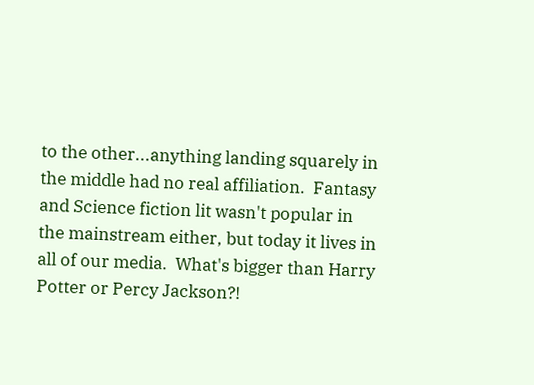to the other...anything landing squarely in the middle had no real affiliation.  Fantasy and Science fiction lit wasn't popular in the mainstream either, but today it lives in all of our media.  What's bigger than Harry Potter or Percy Jackson?!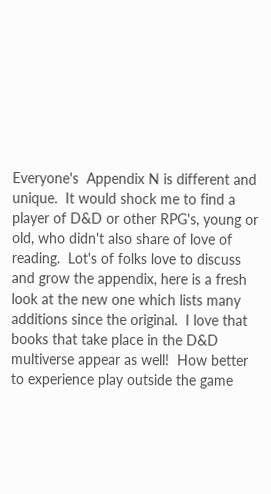Everyone's  Appendix N is different and unique.  It would shock me to find a player of D&D or other RPG's, young or old, who didn't also share of love of reading.  Lot's of folks love to discuss and grow the appendix, here is a fresh look at the new one which lists many additions since the original.  I love that books that take place in the D&D multiverse appear as well!  How better to experience play outside the game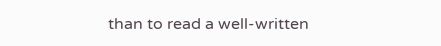than to read a well-written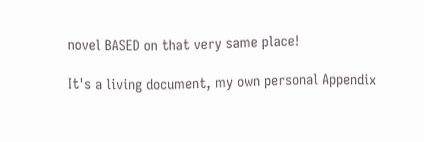novel BASED on that very same place!

It's a living document, my own personal Appendix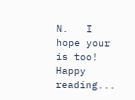N.   I hope your is too!  Happy reading...